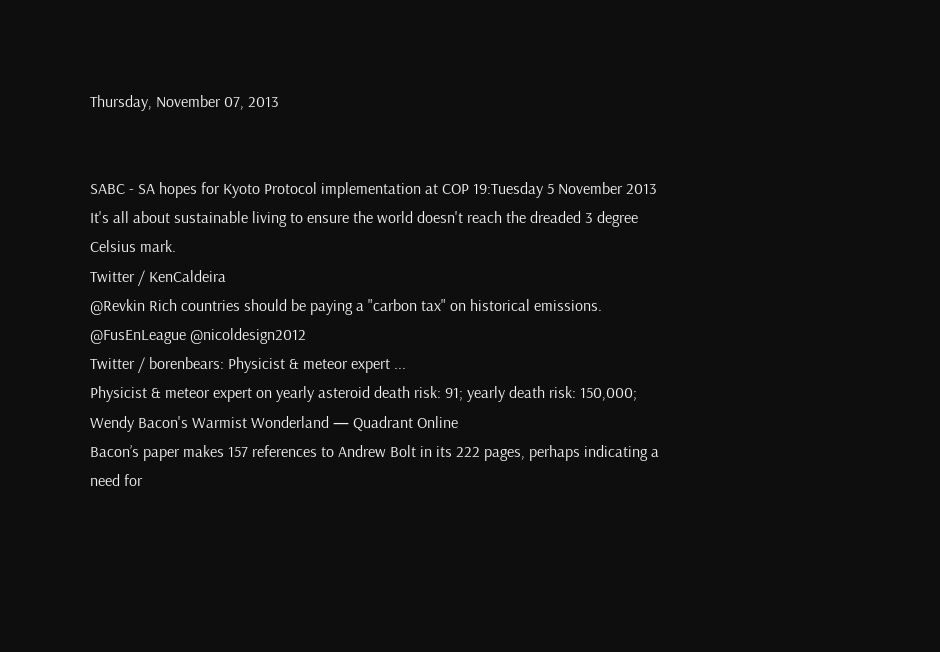Thursday, November 07, 2013


SABC - SA hopes for Kyoto Protocol implementation at COP 19:Tuesday 5 November 2013
It's all about sustainable living to ensure the world doesn't reach the dreaded 3 degree Celsius mark.
Twitter / KenCaldeira
@Revkin Rich countries should be paying a "carbon tax" on historical emissions. @FusEnLeague @nicoldesign2012
Twitter / borenbears: Physicist & meteor expert ...
Physicist & meteor expert on yearly asteroid death risk: 91; yearly death risk: 150,000;
Wendy Bacon's Warmist Wonderland — Quadrant Online
Bacon’s paper makes 157 references to Andrew Bolt in its 222 pages, perhaps indicating a need for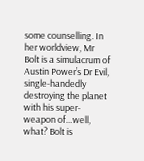some counselling. In her worldview, Mr Bolt is a simulacrum of Austin Power’s Dr Evil, single-handedly destroying the planet with his super-weapon of…well, what? Bolt is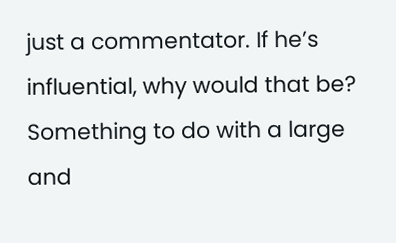just a commentator. If he’s influential, why would that be? Something to do with a large and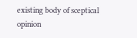existing body of sceptical opinion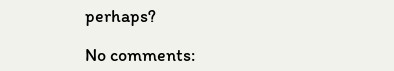perhaps?

No comments: